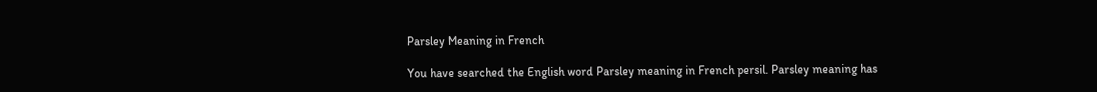Parsley Meaning in French

You have searched the English word Parsley meaning in French persil. Parsley meaning has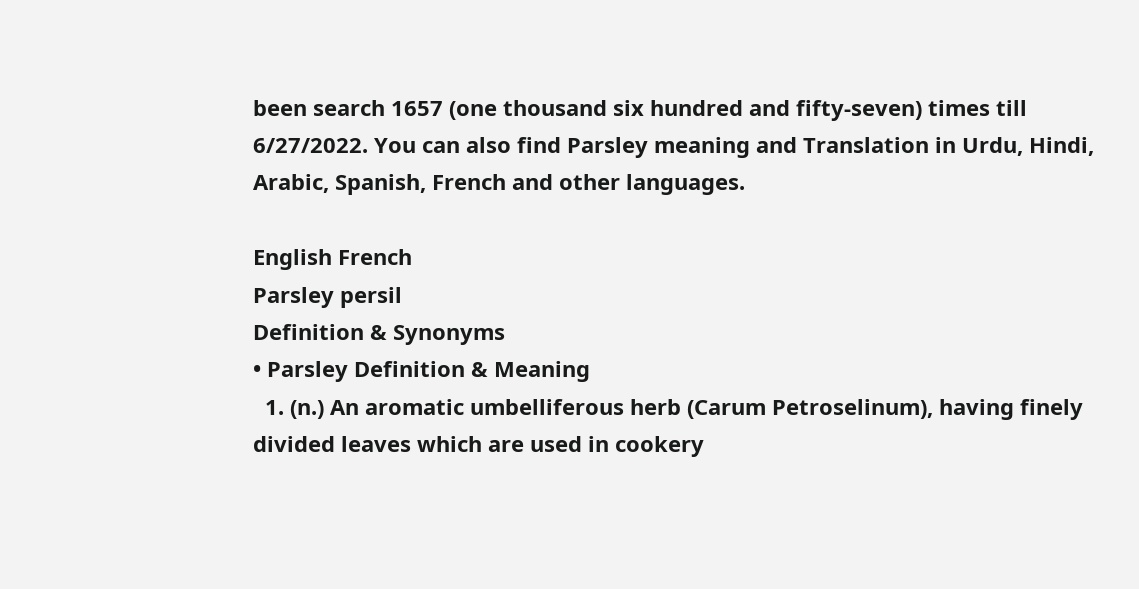been search 1657 (one thousand six hundred and fifty-seven) times till 6/27/2022. You can also find Parsley meaning and Translation in Urdu, Hindi, Arabic, Spanish, French and other languages.

English French
Parsley persil
Definition & Synonyms
• Parsley Definition & Meaning
  1. (n.) An aromatic umbelliferous herb (Carum Petroselinum), having finely divided leaves which are used in cookery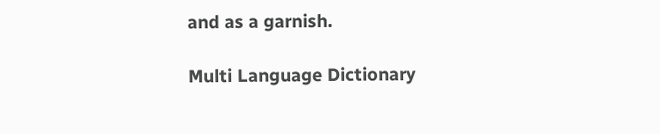and as a garnish.

Multi Language Dictionary